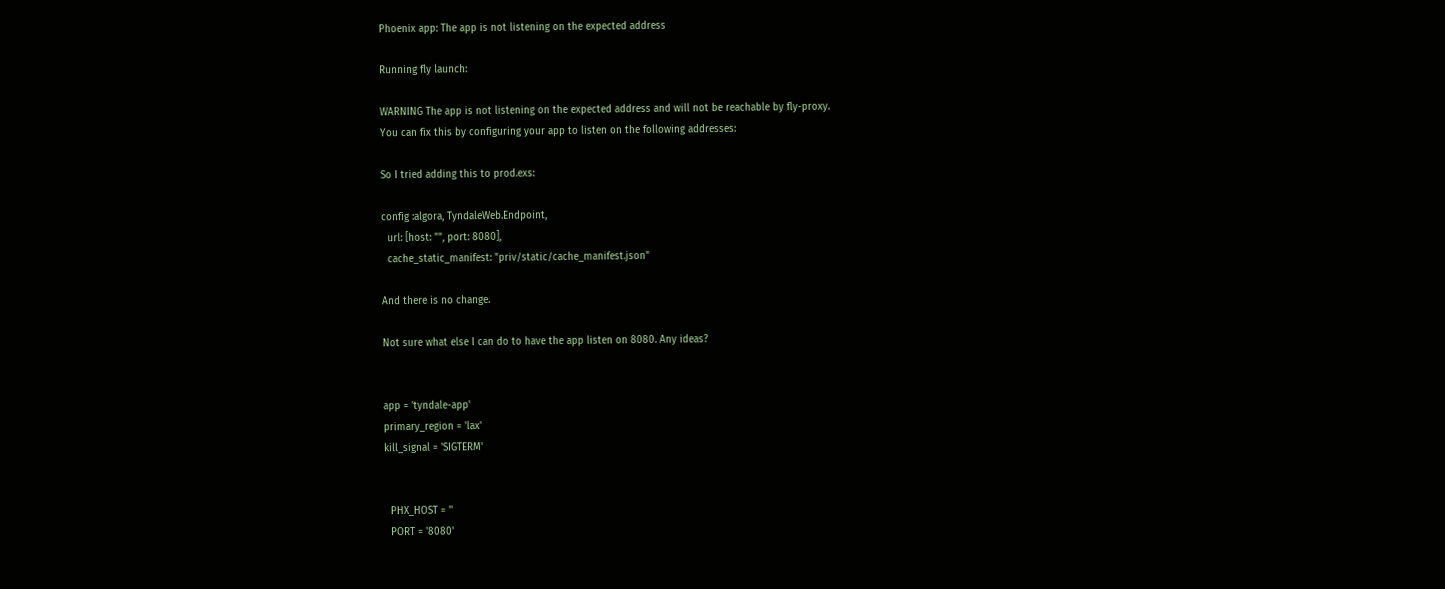Phoenix app: The app is not listening on the expected address

Running fly launch:

WARNING The app is not listening on the expected address and will not be reachable by fly-proxy.
You can fix this by configuring your app to listen on the following addresses:

So I tried adding this to prod.exs:

config :algora, TyndaleWeb.Endpoint,
  url: [host: "", port: 8080],
  cache_static_manifest: "priv/static/cache_manifest.json"

And there is no change.

Not sure what else I can do to have the app listen on 8080. Any ideas?


app = 'tyndale-app'
primary_region = 'lax'
kill_signal = 'SIGTERM'


  PHX_HOST = ''
  PORT = '8080'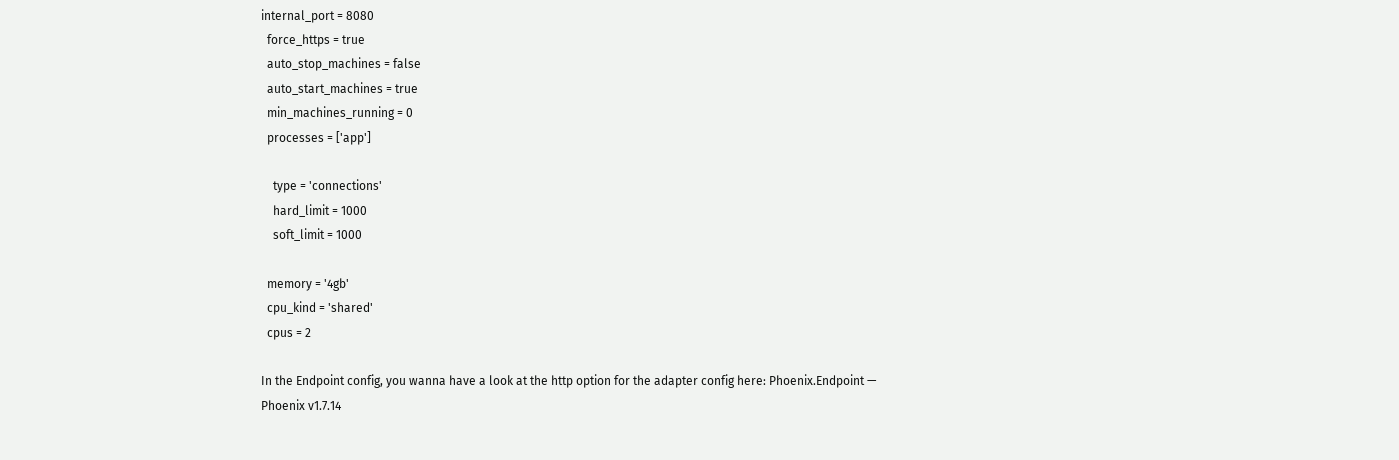internal_port = 8080
  force_https = true
  auto_stop_machines = false
  auto_start_machines = true
  min_machines_running = 0
  processes = ['app']

    type = 'connections'
    hard_limit = 1000
    soft_limit = 1000

  memory = '4gb'
  cpu_kind = 'shared'
  cpus = 2

In the Endpoint config, you wanna have a look at the http option for the adapter config here: Phoenix.Endpoint — Phoenix v1.7.14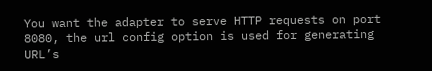You want the adapter to serve HTTP requests on port 8080, the url config option is used for generating URL’s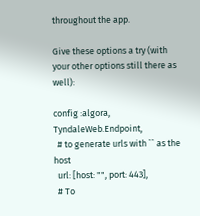throughout the app.

Give these options a try (with your other options still there as well):

config :algora, TyndaleWeb.Endpoint,
  # to generate urls with `` as the host
  url: [host: "", port: 443],
  # To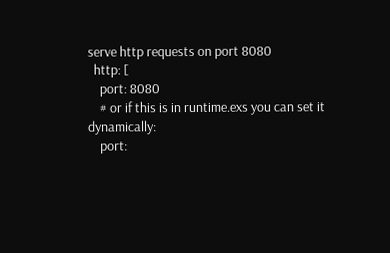serve http requests on port 8080
  http: [
    port: 8080
    # or if this is in runtime.exs you can set it dynamically:
    port: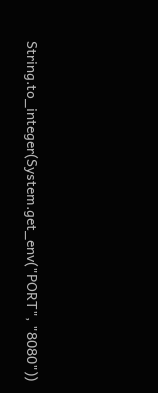String.to_integer(System.get_env("PORT", "8080"))